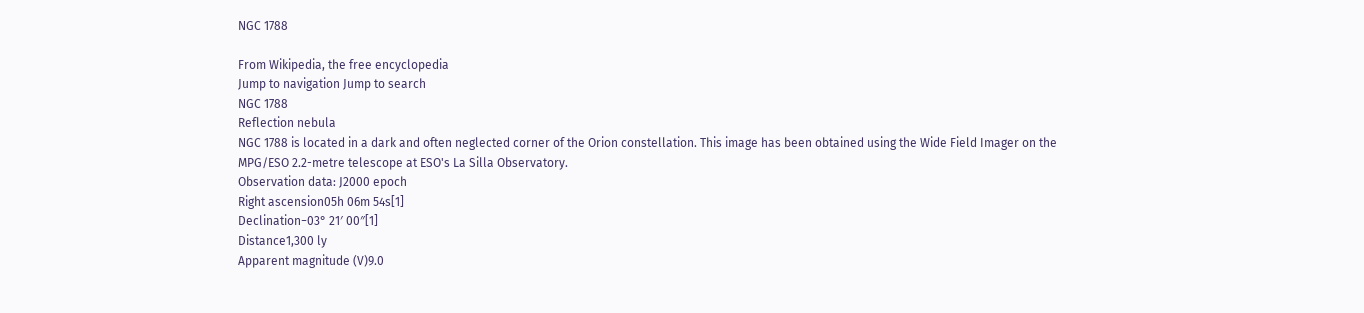NGC 1788

From Wikipedia, the free encyclopedia
Jump to navigation Jump to search
NGC 1788
Reflection nebula
NGC 1788 is located in a dark and often neglected corner of the Orion constellation. This image has been obtained using the Wide Field Imager on the MPG/ESO 2.2-metre telescope at ESO's La Silla Observatory.
Observation data: J2000 epoch
Right ascension05h 06m 54s[1]
Declination−03° 21′ 00″[1]
Distance1,300 ly
Apparent magnitude (V)9.0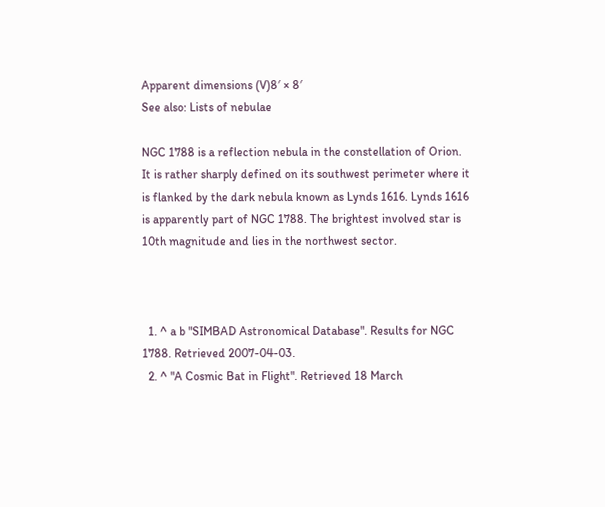Apparent dimensions (V)8′ × 8′
See also: Lists of nebulae

NGC 1788 is a reflection nebula in the constellation of Orion. It is rather sharply defined on its southwest perimeter where it is flanked by the dark nebula known as Lynds 1616. Lynds 1616 is apparently part of NGC 1788. The brightest involved star is 10th magnitude and lies in the northwest sector.



  1. ^ a b "SIMBAD Astronomical Database". Results for NGC 1788. Retrieved 2007-04-03.
  2. ^ "A Cosmic Bat in Flight". Retrieved 18 March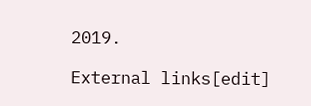2019.

External links[edit]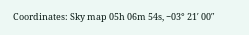Coordinates: Sky map 05h 06m 54s, −03° 21′ 00″